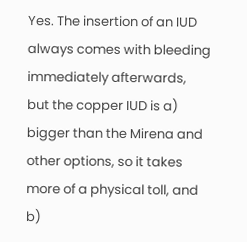Yes. The insertion of an IUD always comes with bleeding immediately afterwards, but the copper IUD is a) bigger than the Mirena and other options, so it takes more of a physical toll, and b)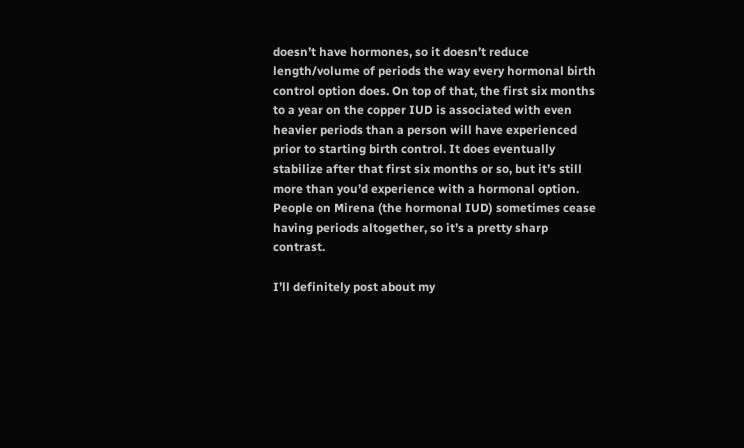doesn’t have hormones, so it doesn’t reduce length/volume of periods the way every hormonal birth control option does. On top of that, the first six months to a year on the copper IUD is associated with even heavier periods than a person will have experienced prior to starting birth control. It does eventually stabilize after that first six months or so, but it’s still more than you’d experience with a hormonal option. People on Mirena (the hormonal IUD) sometimes cease having periods altogether, so it’s a pretty sharp contrast.

I’ll definitely post about my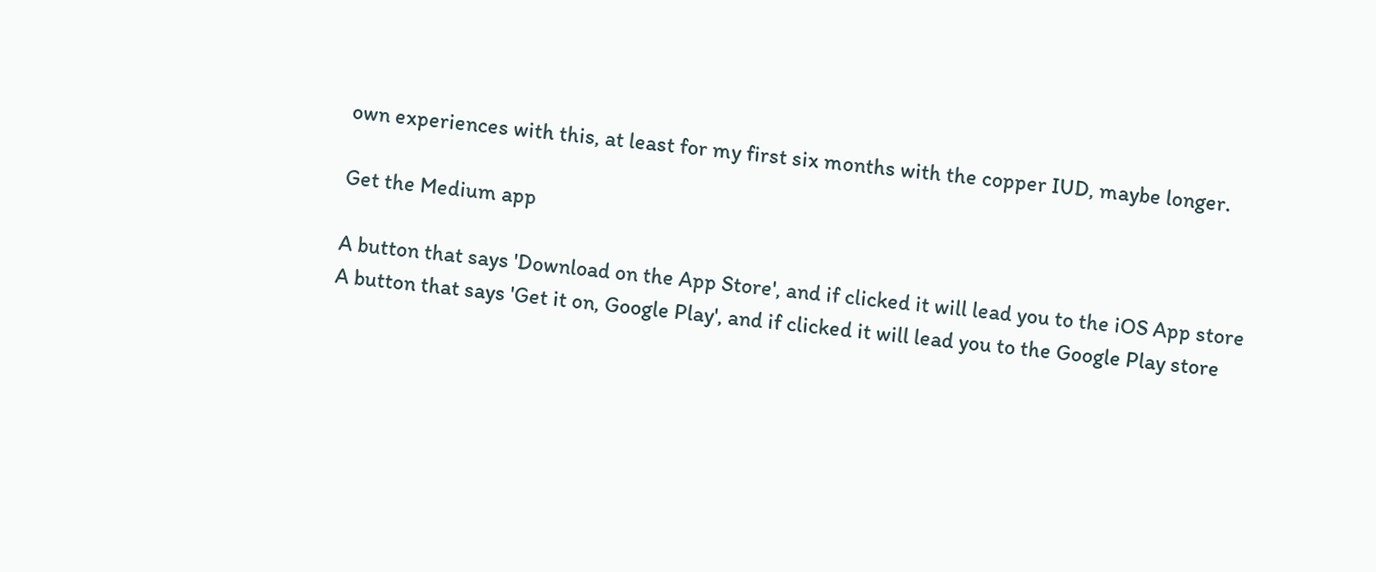own experiences with this, at least for my first six months with the copper IUD, maybe longer.

Get the Medium app

A button that says 'Download on the App Store', and if clicked it will lead you to the iOS App store
A button that says 'Get it on, Google Play', and if clicked it will lead you to the Google Play store